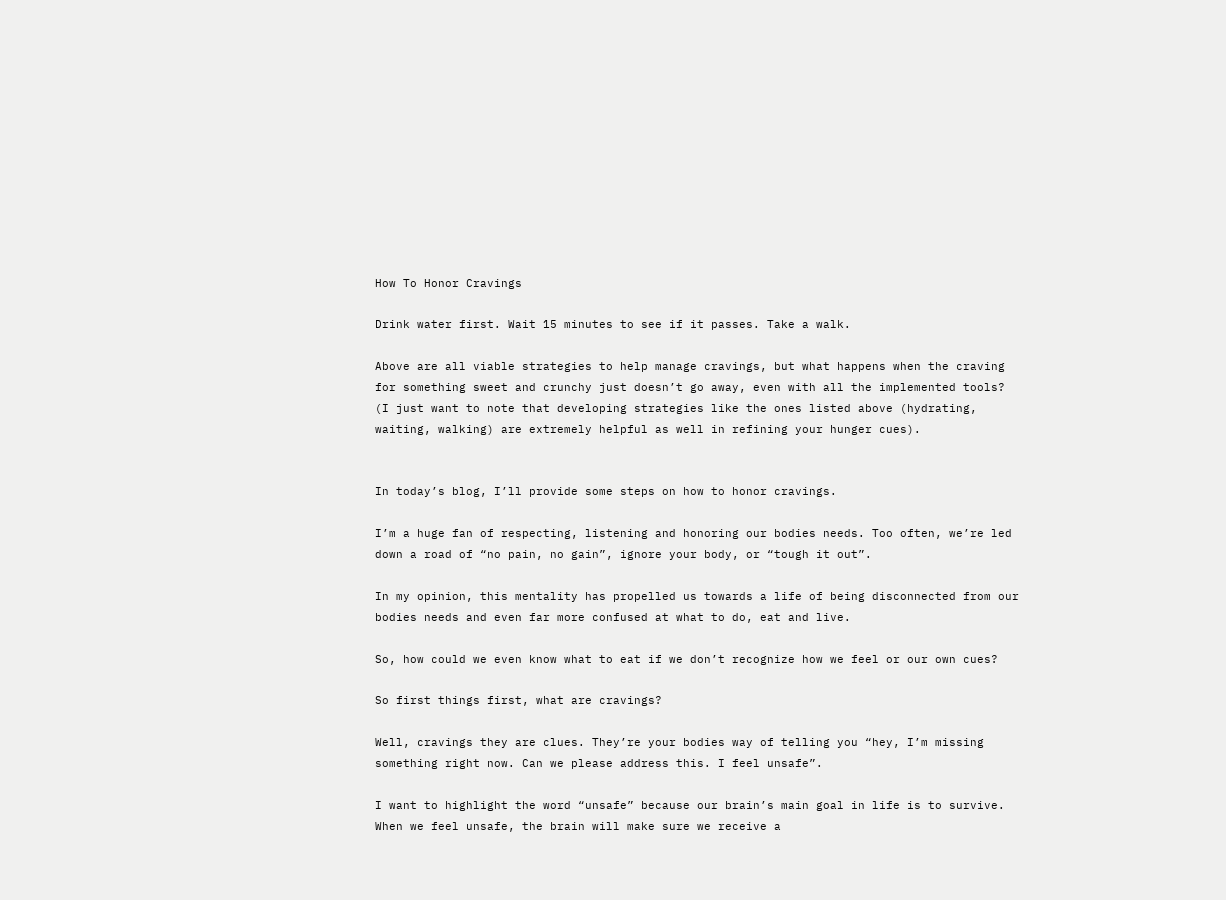How To Honor Cravings

Drink water first. Wait 15 minutes to see if it passes. Take a walk.

Above are all viable strategies to help manage cravings, but what happens when the craving for something sweet and crunchy just doesn’t go away, even with all the implemented tools? (I just want to note that developing strategies like the ones listed above (hydrating, waiting, walking) are extremely helpful as well in refining your hunger cues).


In today’s blog, I’ll provide some steps on how to honor cravings.

I’m a huge fan of respecting, listening and honoring our bodies needs. Too often, we’re led down a road of “no pain, no gain”, ignore your body, or “tough it out”.

In my opinion, this mentality has propelled us towards a life of being disconnected from our bodies needs and even far more confused at what to do, eat and live.

So, how could we even know what to eat if we don’t recognize how we feel or our own cues?

So first things first, what are cravings?

Well, cravings they are clues. They’re your bodies way of telling you “hey, I’m missing something right now. Can we please address this. I feel unsafe”.

I want to highlight the word “unsafe” because our brain’s main goal in life is to survive. When we feel unsafe, the brain will make sure we receive a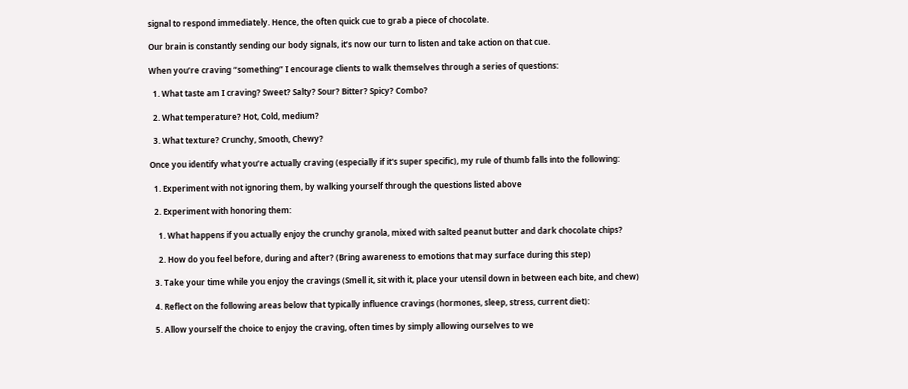signal to respond immediately. Hence, the often quick cue to grab a piece of chocolate.

Our brain is constantly sending our body signals, it’s now our turn to listen and take action on that cue.

When you’re craving “something” I encourage clients to walk themselves through a series of questions:

  1. What taste am I craving? Sweet? Salty? Sour? Bitter? Spicy? Combo?

  2. What temperature? Hot, Cold, medium?

  3. What texture? Crunchy, Smooth, Chewy?

Once you identify what you’re actually craving (especially if it's super specific), my rule of thumb falls into the following:

  1. Experiment with not ignoring them, by walking yourself through the questions listed above

  2. Experiment with honoring them:

    1. What happens if you actually enjoy the crunchy granola, mixed with salted peanut butter and dark chocolate chips?

    2. How do you feel before, during and after? (Bring awareness to emotions that may surface during this step)

  3. Take your time while you enjoy the cravings (Smell it, sit with it, place your utensil down in between each bite, and chew)

  4. Reflect on the following areas below that typically influence cravings (hormones, sleep, stress, current diet):

  5. Allow yourself the choice to enjoy the craving, often times by simply allowing ourselves to we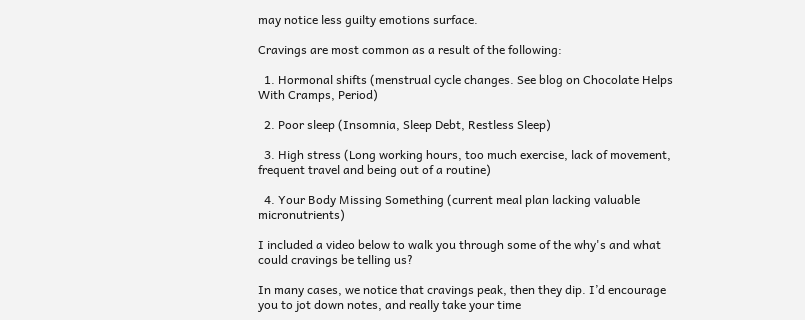may notice less guilty emotions surface.

Cravings are most common as a result of the following:

  1. Hormonal shifts (menstrual cycle changes. See blog on Chocolate Helps With Cramps, Period)

  2. Poor sleep (Insomnia, Sleep Debt, Restless Sleep)

  3. High stress (Long working hours, too much exercise, lack of movement, frequent travel and being out of a routine)

  4. Your Body Missing Something (current meal plan lacking valuable micronutrients)

I included a video below to walk you through some of the why's and what could cravings be telling us?

In many cases, we notice that cravings peak, then they dip. I’d encourage you to jot down notes, and really take your time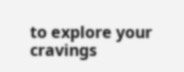to explore your cravings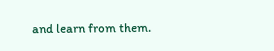and learn from them.